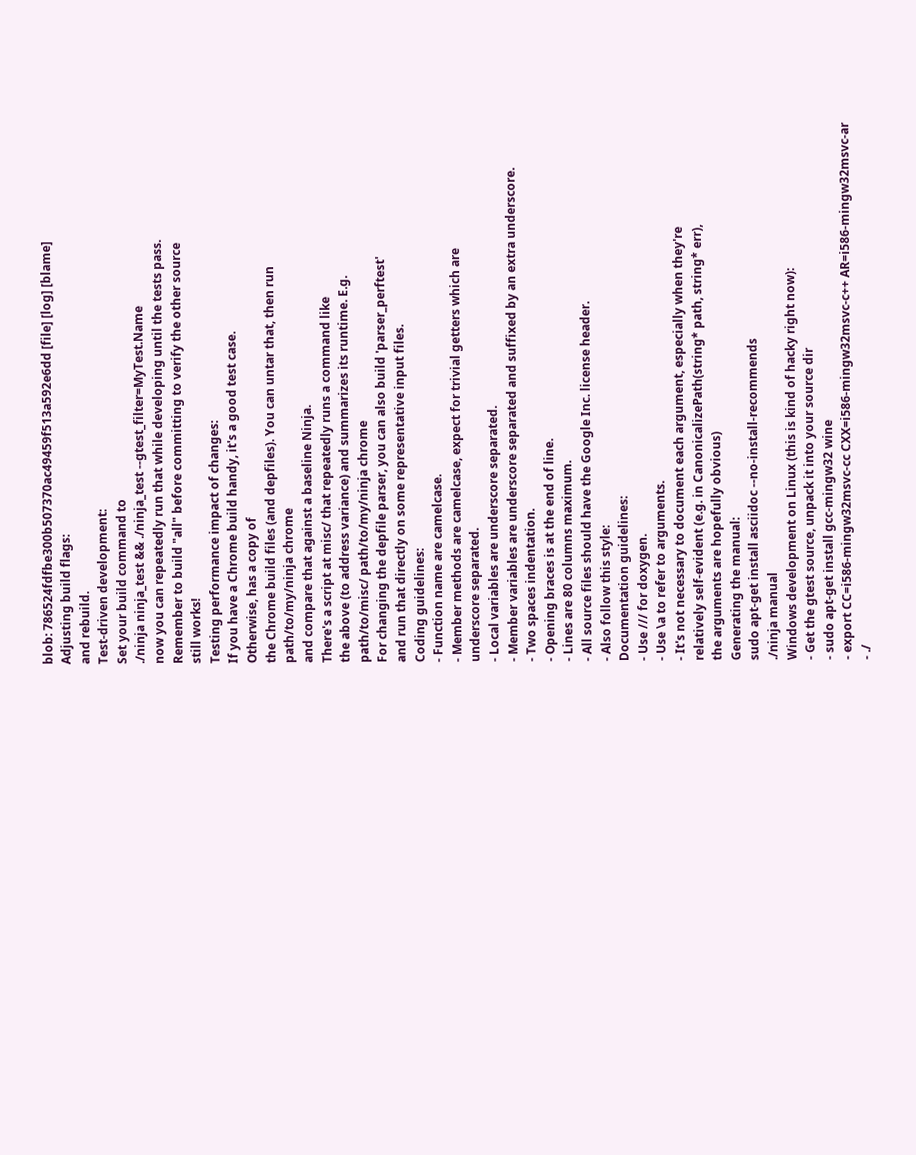blob: 786524fdfbe300b507370ac49459f513a592e6dd [file] [log] [blame]
Adjusting build flags:
and rebuild.
Test-driven development:
Set your build command to
./ninja ninja_test && ./ninja_test --gtest_filter=MyTest.Name
now you can repeatedly run that while developing until the tests pass.
Remember to build "all" before committing to verify the other source
still works!
Testing performance impact of changes:
If you have a Chrome build handy, it's a good test case.
Otherwise, has a copy of
the Chrome build files (and depfiles). You can untar that, then run
path/to/my/ninja chrome
and compare that against a baseline Ninja.
There's a script at misc/ that repeatedly runs a command like
the above (to address variance) and summarizes its runtime. E.g.
path/to/misc/ path/to/my/ninja chrome
For changing the depfile parser, you can also build 'parser_perftest'
and run that directly on some representative input files.
Coding guidelines:
- Function name are camelcase.
- Member methods are camelcase, expect for trivial getters which are
underscore separated.
- Local variables are underscore separated.
- Member variables are underscore separated and suffixed by an extra underscore.
- Two spaces indentation.
- Opening braces is at the end of line.
- Lines are 80 columns maximum.
- All source files should have the Google Inc. license header.
- Also follow this style:
Documentation guidelines:
- Use /// for doxygen.
- Use \a to refer to arguments.
- It's not necessary to document each argument, especially when they're
relatively self-evident (e.g. in CanonicalizePath(string* path, string* err),
the arguments are hopefully obvious)
Generating the manual:
sudo apt-get install asciidoc --no-install-recommends
./ninja manual
Windows development on Linux (this is kind of hacky right now):
- Get the gtest source, unpack it into your source dir
- sudo apt-get install gcc-mingw32 wine
- export CC=i586-mingw32msvc-cc CXX=i586-mingw32msvc-c++ AR=i586-mingw32msvc-ar
- ./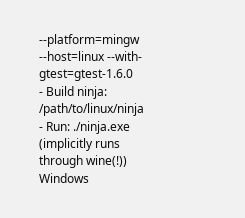--platform=mingw --host=linux --with-gtest=gtest-1.6.0
- Build ninja: /path/to/linux/ninja
- Run: ./ninja.exe (implicitly runs through wine(!))
Windows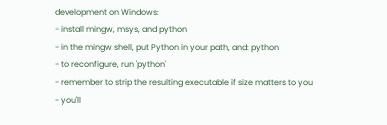development on Windows:
- install mingw, msys, and python
- in the mingw shell, put Python in your path, and: python
- to reconfigure, run 'python'
- remember to strip the resulting executable if size matters to you
- you'll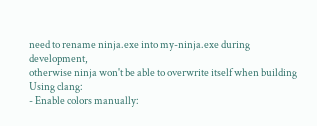need to rename ninja.exe into my-ninja.exe during development,
otherwise ninja won't be able to overwrite itself when building
Using clang:
- Enable colors manually: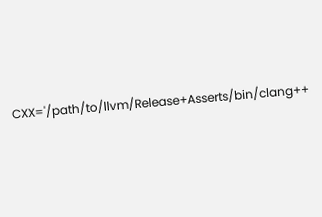CXX='/path/to/llvm/Release+Asserts/bin/clang++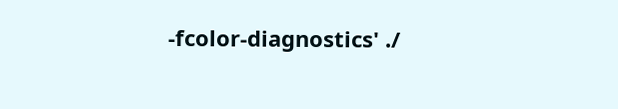-fcolor-diagnostics' ./